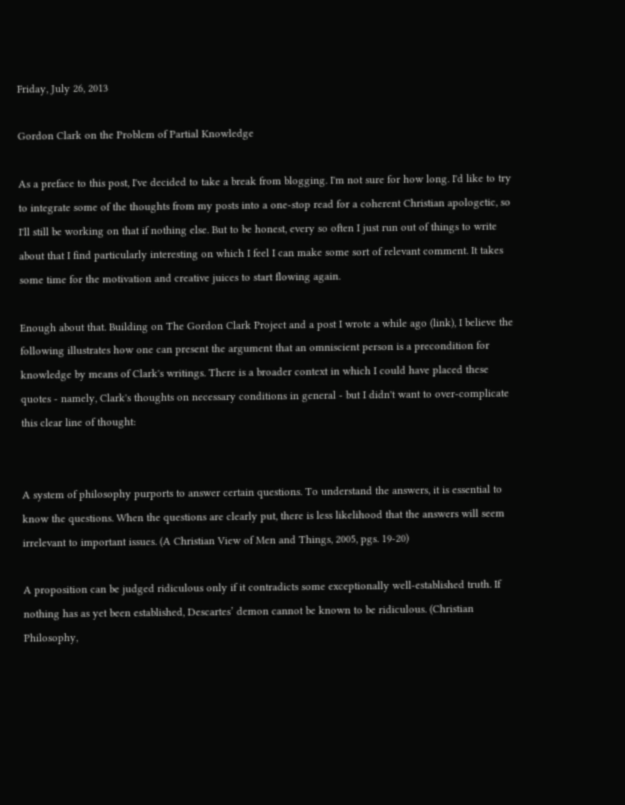Friday, July 26, 2013

Gordon Clark on the Problem of Partial Knowledge

As a preface to this post, I've decided to take a break from blogging. I'm not sure for how long. I'd like to try to integrate some of the thoughts from my posts into a one-stop read for a coherent Christian apologetic, so I'll still be working on that if nothing else. But to be honest, every so often I just run out of things to write about that I find particularly interesting on which I feel I can make some sort of relevant comment. It takes some time for the motivation and creative juices to start flowing again.

Enough about that. Building on The Gordon Clark Project and a post I wrote a while ago (link), I believe the following illustrates how one can present the argument that an omniscient person is a precondition for knowledge by means of Clark's writings. There is a broader context in which I could have placed these quotes - namely, Clark's thoughts on necessary conditions in general - but I didn't want to over-complicate this clear line of thought:


A system of philosophy purports to answer certain questions. To understand the answers, it is essential to know the questions. When the questions are clearly put, there is less likelihood that the answers will seem irrelevant to important issues. (A Christian View of Men and Things, 2005, pgs. 19-20)

A proposition can be judged ridiculous only if it contradicts some exceptionally well-established truth. If nothing has as yet been established, Descartes’ demon cannot be known to be ridiculous. (Christian Philosophy,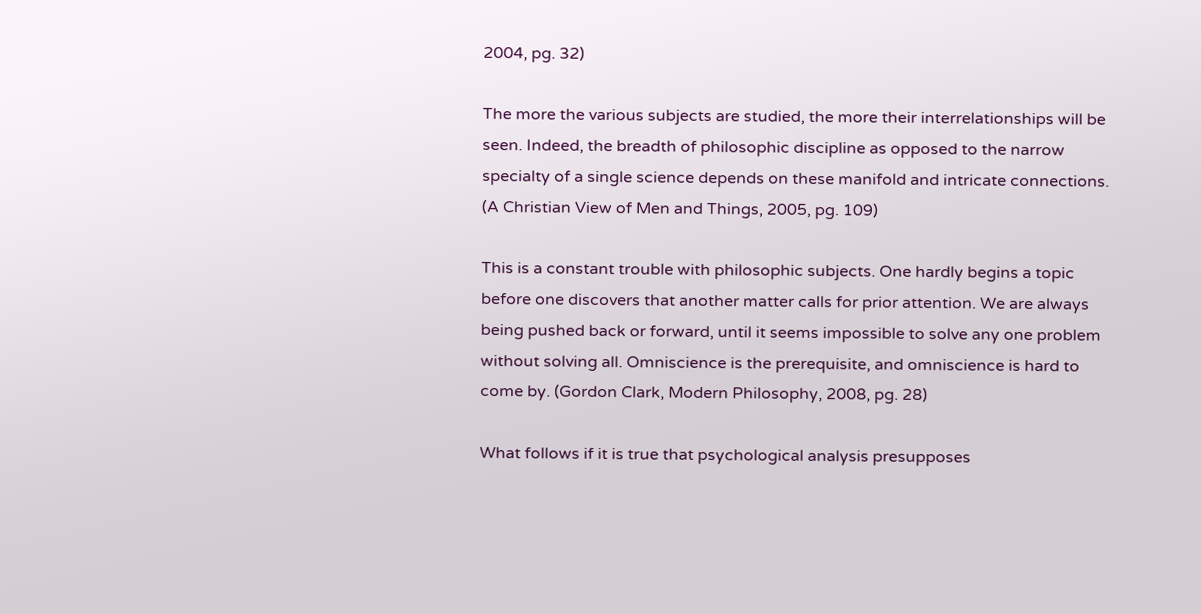2004, pg. 32)

The more the various subjects are studied, the more their interrelationships will be seen. Indeed, the breadth of philosophic discipline as opposed to the narrow specialty of a single science depends on these manifold and intricate connections. (A Christian View of Men and Things, 2005, pg. 109)

This is a constant trouble with philosophic subjects. One hardly begins a topic before one discovers that another matter calls for prior attention. We are always being pushed back or forward, until it seems impossible to solve any one problem without solving all. Omniscience is the prerequisite, and omniscience is hard to come by. (Gordon Clark, Modern Philosophy, 2008, pg. 28)

What follows if it is true that psychological analysis presupposes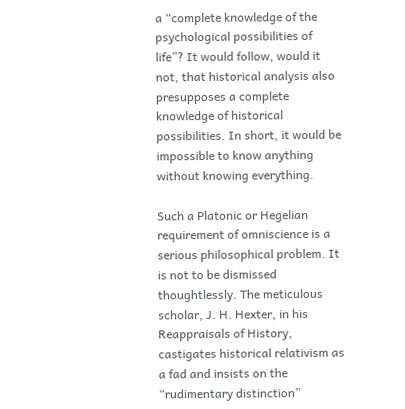a “complete knowledge of the psychological possibilities of life”? It would follow, would it not, that historical analysis also presupposes a complete knowledge of historical possibilities. In short, it would be impossible to know anything without knowing everything.

Such a Platonic or Hegelian requirement of omniscience is a serious philosophical problem. It is not to be dismissed thoughtlessly. The meticulous scholar, J. H. Hexter, in his Reappraisals of History, castigates historical relativism as a fad and insists on the “rudimentary distinction”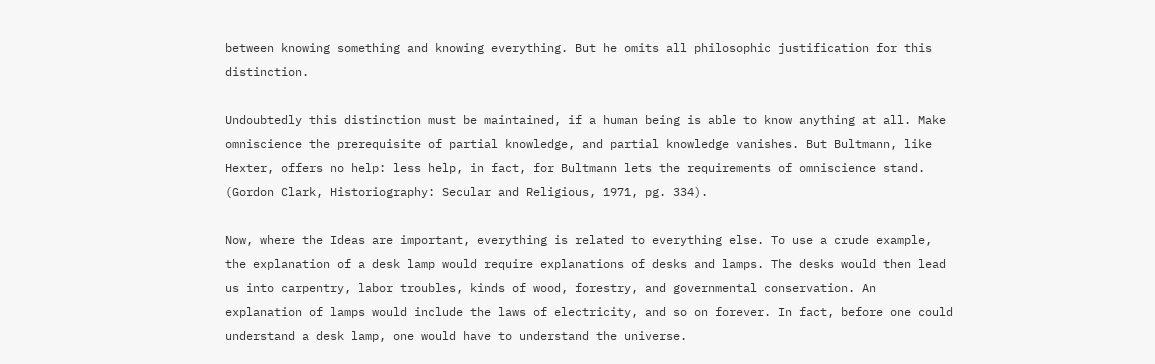between knowing something and knowing everything. But he omits all philosophic justification for this distinction.

Undoubtedly this distinction must be maintained, if a human being is able to know anything at all. Make omniscience the prerequisite of partial knowledge, and partial knowledge vanishes. But Bultmann, like Hexter, offers no help: less help, in fact, for Bultmann lets the requirements of omniscience stand. (Gordon Clark, Historiography: Secular and Religious, 1971, pg. 334).

Now, where the Ideas are important, everything is related to everything else. To use a crude example, the explanation of a desk lamp would require explanations of desks and lamps. The desks would then lead us into carpentry, labor troubles, kinds of wood, forestry, and governmental conservation. An explanation of lamps would include the laws of electricity, and so on forever. In fact, before one could understand a desk lamp, one would have to understand the universe.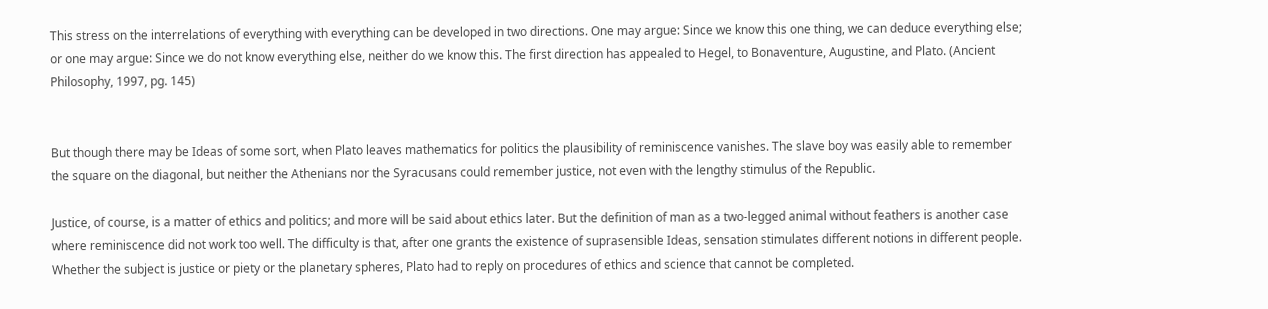This stress on the interrelations of everything with everything can be developed in two directions. One may argue: Since we know this one thing, we can deduce everything else; or one may argue: Since we do not know everything else, neither do we know this. The first direction has appealed to Hegel, to Bonaventure, Augustine, and Plato. (Ancient Philosophy, 1997, pg. 145)


But though there may be Ideas of some sort, when Plato leaves mathematics for politics the plausibility of reminiscence vanishes. The slave boy was easily able to remember the square on the diagonal, but neither the Athenians nor the Syracusans could remember justice, not even with the lengthy stimulus of the Republic.

Justice, of course, is a matter of ethics and politics; and more will be said about ethics later. But the definition of man as a two-legged animal without feathers is another case where reminiscence did not work too well. The difficulty is that, after one grants the existence of suprasensible Ideas, sensation stimulates different notions in different people. Whether the subject is justice or piety or the planetary spheres, Plato had to reply on procedures of ethics and science that cannot be completed.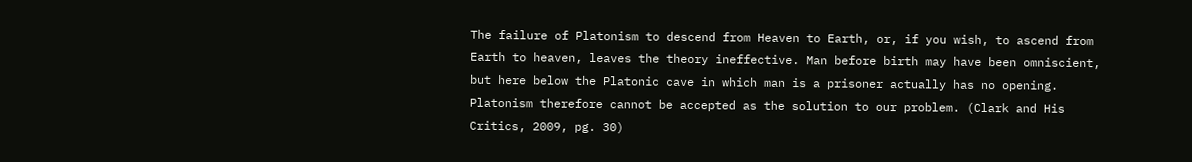The failure of Platonism to descend from Heaven to Earth, or, if you wish, to ascend from Earth to heaven, leaves the theory ineffective. Man before birth may have been omniscient, but here below the Platonic cave in which man is a prisoner actually has no opening. Platonism therefore cannot be accepted as the solution to our problem. (Clark and His Critics, 2009, pg. 30)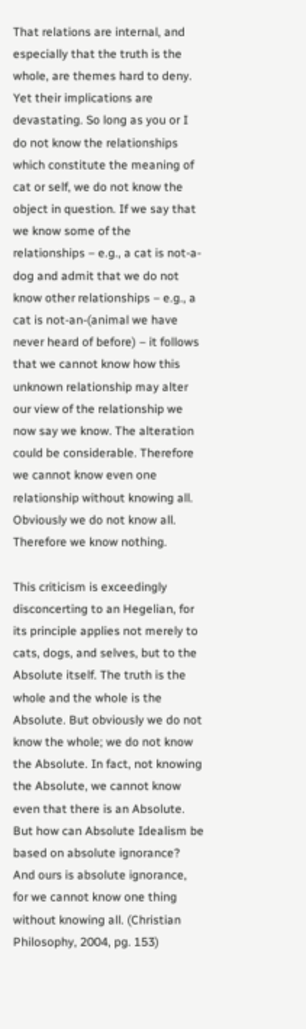That relations are internal, and especially that the truth is the whole, are themes hard to deny. Yet their implications are devastating. So long as you or I do not know the relationships which constitute the meaning of cat or self, we do not know the object in question. If we say that we know some of the relationships – e.g., a cat is not-a-dog and admit that we do not know other relationships – e.g., a cat is not-an-(animal we have never heard of before) – it follows that we cannot know how this unknown relationship may alter our view of the relationship we now say we know. The alteration could be considerable. Therefore we cannot know even one relationship without knowing all. Obviously we do not know all. Therefore we know nothing.

This criticism is exceedingly disconcerting to an Hegelian, for its principle applies not merely to cats, dogs, and selves, but to the Absolute itself. The truth is the whole and the whole is the Absolute. But obviously we do not know the whole; we do not know the Absolute. In fact, not knowing the Absolute, we cannot know even that there is an Absolute. But how can Absolute Idealism be based on absolute ignorance? And ours is absolute ignorance, for we cannot know one thing without knowing all. (Christian Philosophy, 2004, pg. 153)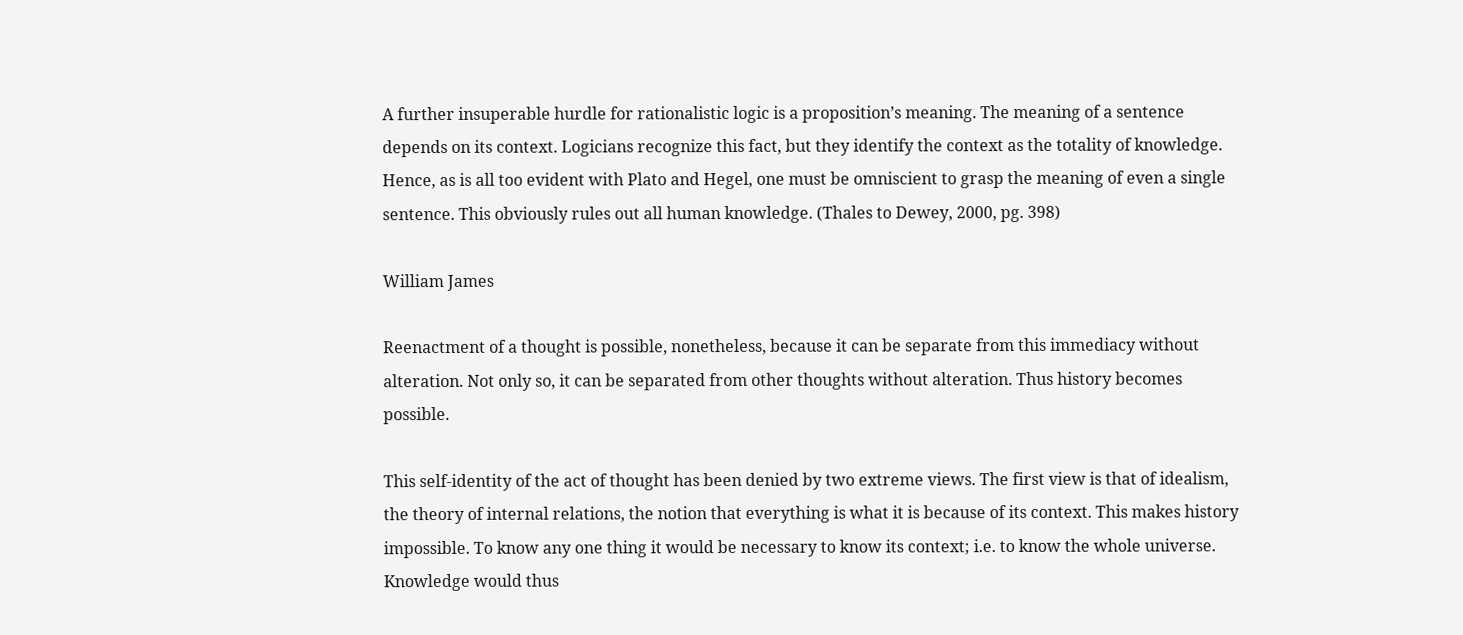A further insuperable hurdle for rationalistic logic is a proposition’s meaning. The meaning of a sentence depends on its context. Logicians recognize this fact, but they identify the context as the totality of knowledge. Hence, as is all too evident with Plato and Hegel, one must be omniscient to grasp the meaning of even a single sentence. This obviously rules out all human knowledge. (Thales to Dewey, 2000, pg. 398)

William James

Reenactment of a thought is possible, nonetheless, because it can be separate from this immediacy without alteration. Not only so, it can be separated from other thoughts without alteration. Thus history becomes possible.

This self-identity of the act of thought has been denied by two extreme views. The first view is that of idealism, the theory of internal relations, the notion that everything is what it is because of its context. This makes history impossible. To know any one thing it would be necessary to know its context; i.e. to know the whole universe. Knowledge would thus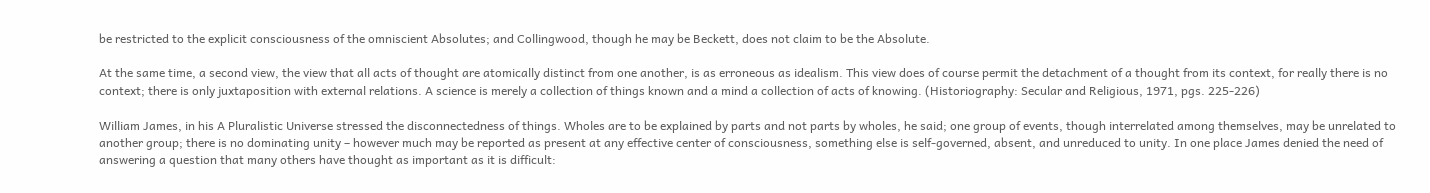be restricted to the explicit consciousness of the omniscient Absolutes; and Collingwood, though he may be Beckett, does not claim to be the Absolute.

At the same time, a second view, the view that all acts of thought are atomically distinct from one another, is as erroneous as idealism. This view does of course permit the detachment of a thought from its context, for really there is no context; there is only juxtaposition with external relations. A science is merely a collection of things known and a mind a collection of acts of knowing. (Historiography: Secular and Religious, 1971, pgs. 225-226)

William James, in his A Pluralistic Universe stressed the disconnectedness of things. Wholes are to be explained by parts and not parts by wholes, he said; one group of events, though interrelated among themselves, may be unrelated to another group; there is no dominating unity – however much may be reported as present at any effective center of consciousness, something else is self-governed, absent, and unreduced to unity. In one place James denied the need of answering a question that many others have thought as important as it is difficult: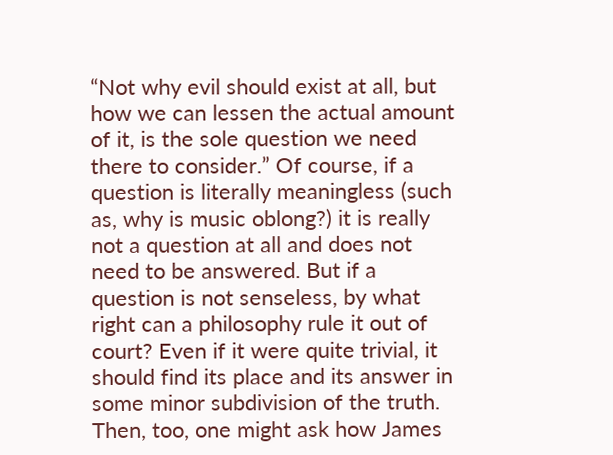“Not why evil should exist at all, but how we can lessen the actual amount of it, is the sole question we need there to consider.” Of course, if a question is literally meaningless (such as, why is music oblong?) it is really not a question at all and does not need to be answered. But if a question is not senseless, by what right can a philosophy rule it out of court? Even if it were quite trivial, it should find its place and its answer in some minor subdivision of the truth. Then, too, one might ask how James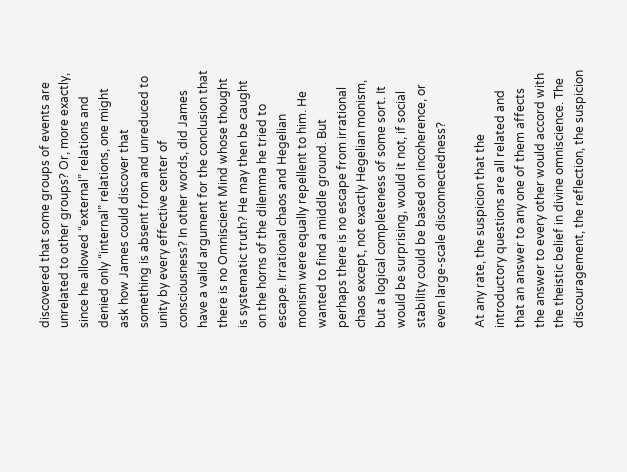discovered that some groups of events are unrelated to other groups? Or, more exactly, since he allowed “external” relations and denied only “internal” relations, one might ask how James could discover that something is absent from and unreduced to unity by every effective center of consciousness? In other words, did James have a valid argument for the conclusion that there is no Omniscient Mind whose thought is systematic truth? He may then be caught on the horns of the dilemma he tried to escape. Irrational chaos and Hegelian monism were equally repellent to him. He wanted to find a middle ground. But perhaps there is no escape from irrational chaos except, not exactly Hegelian monism, but a logical completeness of some sort. It would be surprising, would it not, if social stability could be based on incoherence, or even large-scale disconnectedness?

At any rate, the suspicion that the introductory questions are all related and that an answer to any one of them affects the answer to every other would accord with the theistic belief in divine omniscience. The discouragement, the reflection, the suspicion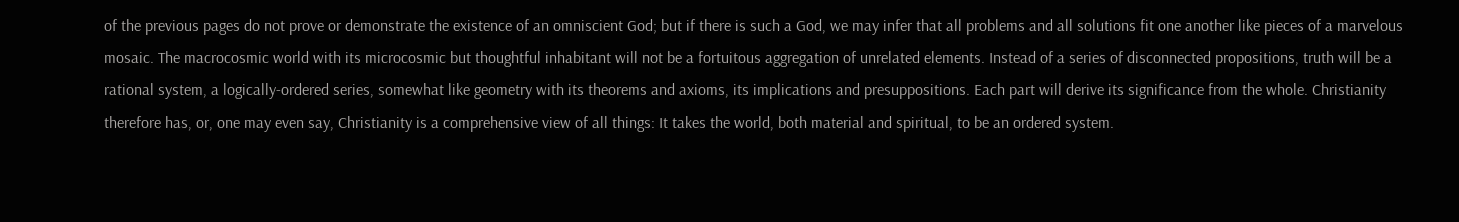of the previous pages do not prove or demonstrate the existence of an omniscient God; but if there is such a God, we may infer that all problems and all solutions fit one another like pieces of a marvelous mosaic. The macrocosmic world with its microcosmic but thoughtful inhabitant will not be a fortuitous aggregation of unrelated elements. Instead of a series of disconnected propositions, truth will be a rational system, a logically-ordered series, somewhat like geometry with its theorems and axioms, its implications and presuppositions. Each part will derive its significance from the whole. Christianity therefore has, or, one may even say, Christianity is a comprehensive view of all things: It takes the world, both material and spiritual, to be an ordered system.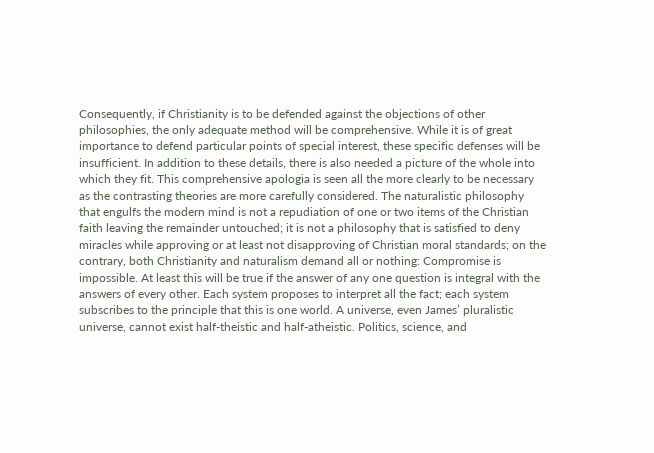Consequently, if Christianity is to be defended against the objections of other philosophies, the only adequate method will be comprehensive. While it is of great importance to defend particular points of special interest, these specific defenses will be insufficient. In addition to these details, there is also needed a picture of the whole into which they fit. This comprehensive apologia is seen all the more clearly to be necessary as the contrasting theories are more carefully considered. The naturalistic philosophy that engulfs the modern mind is not a repudiation of one or two items of the Christian faith leaving the remainder untouched; it is not a philosophy that is satisfied to deny miracles while approving or at least not disapproving of Christian moral standards; on the contrary, both Christianity and naturalism demand all or nothing: Compromise is impossible. At least this will be true if the answer of any one question is integral with the answers of every other. Each system proposes to interpret all the fact; each system subscribes to the principle that this is one world. A universe, even James’ pluralistic universe, cannot exist half-theistic and half-atheistic. Politics, science, and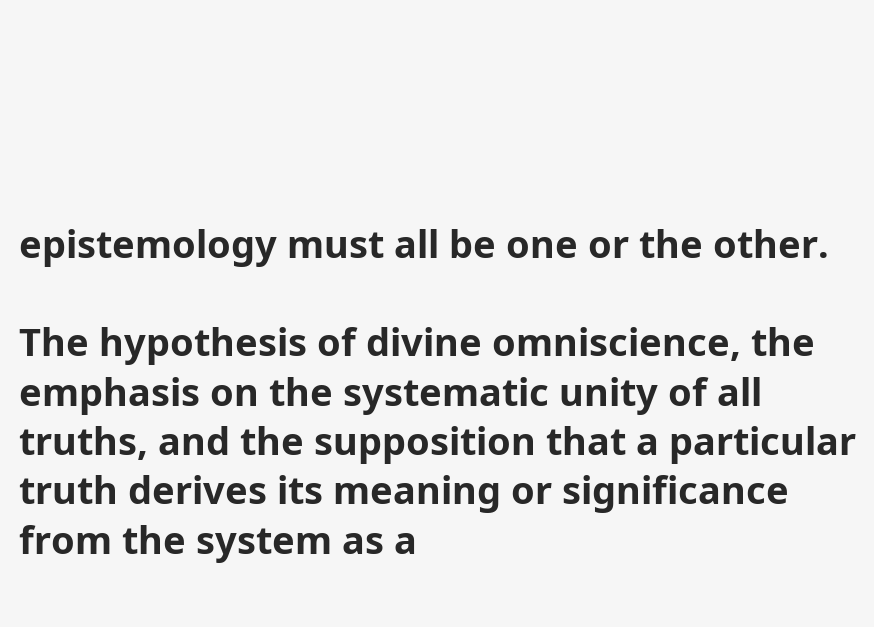epistemology must all be one or the other.

The hypothesis of divine omniscience, the emphasis on the systematic unity of all truths, and the supposition that a particular truth derives its meaning or significance from the system as a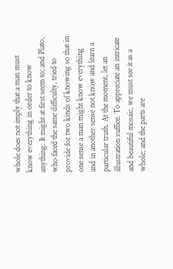whole does not imply that a man must know everything in order to know anything. It might at first seem to; and Plato, who faced the same difficulty, tried to provide for two kinds of knowing so that in one sense a man might know everything and in another sense not know and learn a particular truth. At the moment, let an illustration suffice. To appreciate an intricate and beautiful mosaic, we must see it as a whole; and the parts are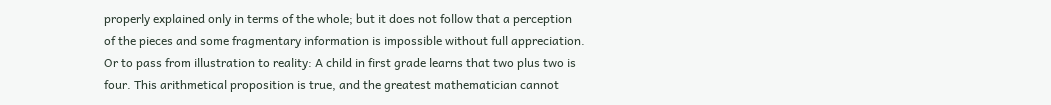properly explained only in terms of the whole; but it does not follow that a perception of the pieces and some fragmentary information is impossible without full appreciation. Or to pass from illustration to reality: A child in first grade learns that two plus two is four. This arithmetical proposition is true, and the greatest mathematician cannot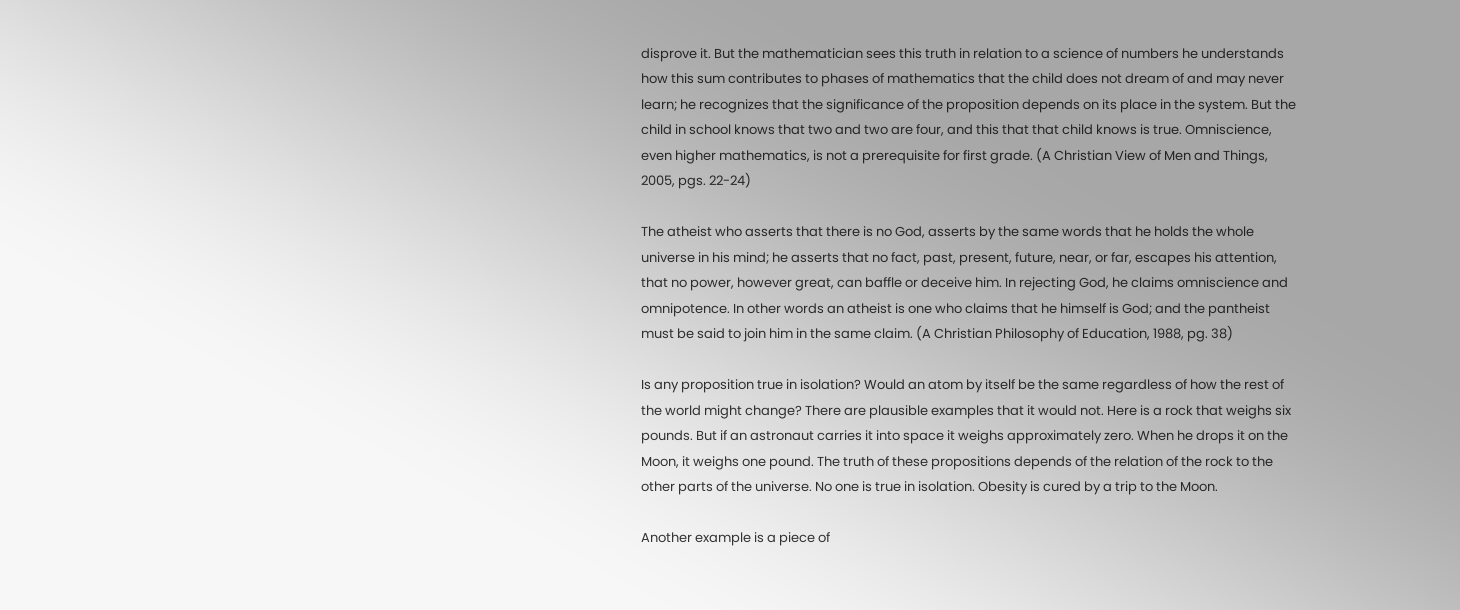disprove it. But the mathematician sees this truth in relation to a science of numbers he understands how this sum contributes to phases of mathematics that the child does not dream of and may never learn; he recognizes that the significance of the proposition depends on its place in the system. But the child in school knows that two and two are four, and this that that child knows is true. Omniscience, even higher mathematics, is not a prerequisite for first grade. (A Christian View of Men and Things, 2005, pgs. 22-24)

The atheist who asserts that there is no God, asserts by the same words that he holds the whole universe in his mind; he asserts that no fact, past, present, future, near, or far, escapes his attention, that no power, however great, can baffle or deceive him. In rejecting God, he claims omniscience and omnipotence. In other words an atheist is one who claims that he himself is God; and the pantheist must be said to join him in the same claim. (A Christian Philosophy of Education, 1988, pg. 38)

Is any proposition true in isolation? Would an atom by itself be the same regardless of how the rest of the world might change? There are plausible examples that it would not. Here is a rock that weighs six pounds. But if an astronaut carries it into space it weighs approximately zero. When he drops it on the Moon, it weighs one pound. The truth of these propositions depends of the relation of the rock to the other parts of the universe. No one is true in isolation. Obesity is cured by a trip to the Moon.

Another example is a piece of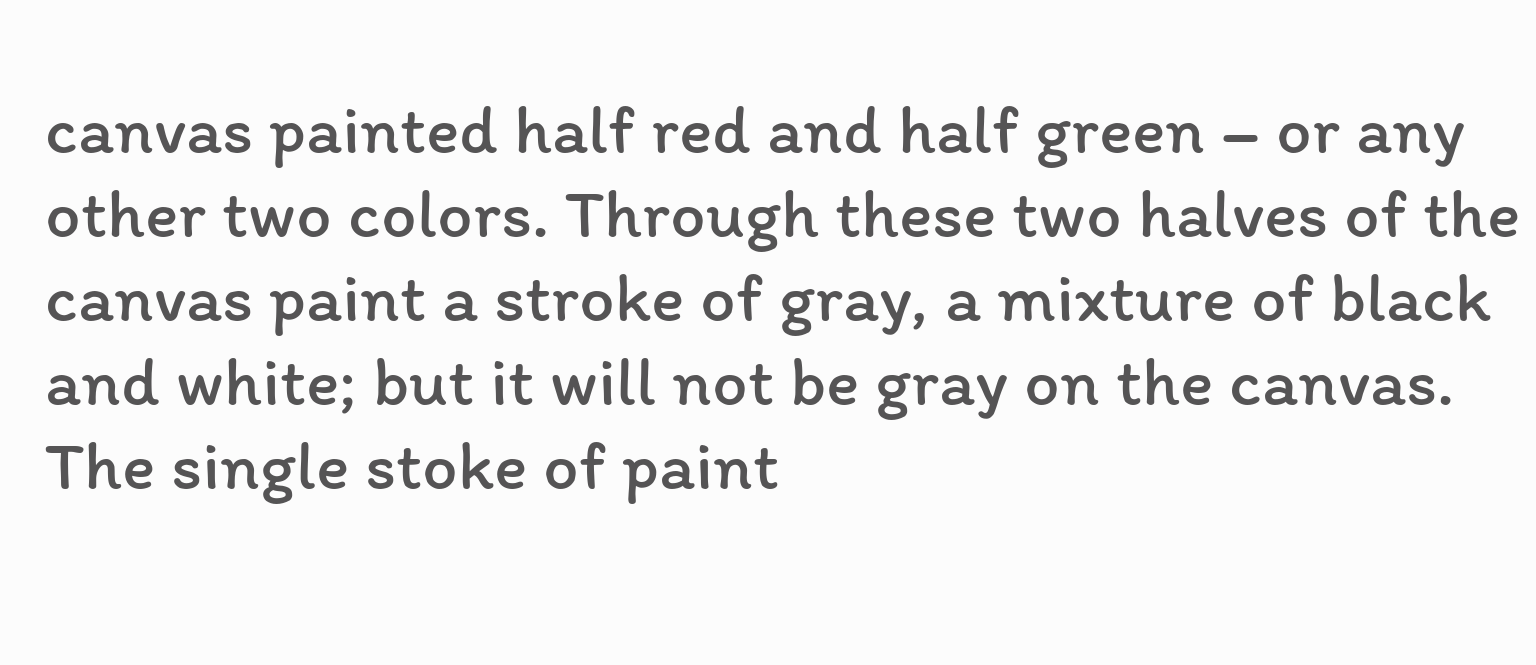canvas painted half red and half green – or any other two colors. Through these two halves of the canvas paint a stroke of gray, a mixture of black and white; but it will not be gray on the canvas. The single stoke of paint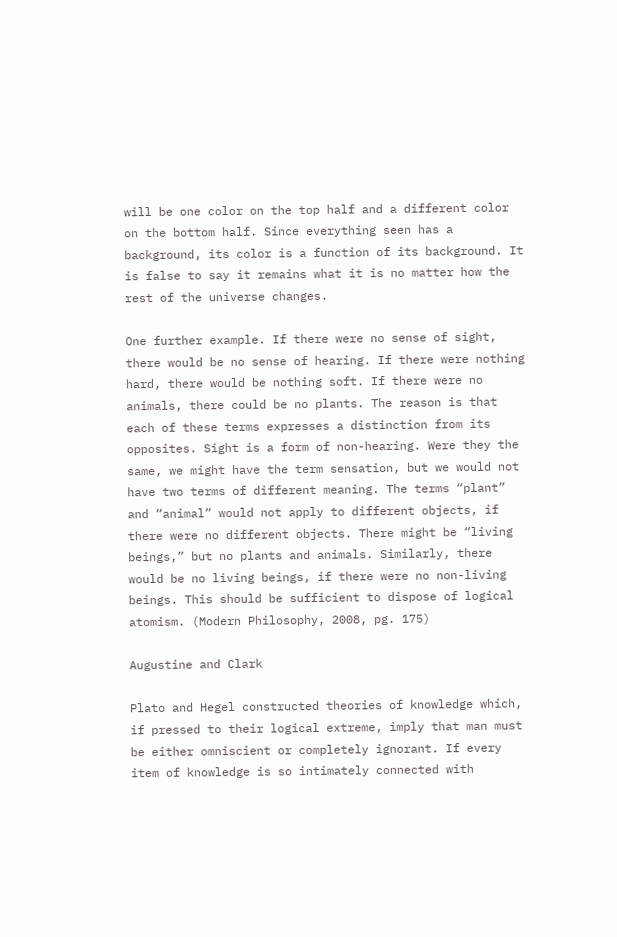will be one color on the top half and a different color on the bottom half. Since everything seen has a background, its color is a function of its background. It is false to say it remains what it is no matter how the rest of the universe changes.

One further example. If there were no sense of sight, there would be no sense of hearing. If there were nothing hard, there would be nothing soft. If there were no animals, there could be no plants. The reason is that each of these terms expresses a distinction from its opposites. Sight is a form of non-hearing. Were they the same, we might have the term sensation, but we would not have two terms of different meaning. The terms “plant” and “animal” would not apply to different objects, if there were no different objects. There might be “living beings,” but no plants and animals. Similarly, there would be no living beings, if there were no non-living beings. This should be sufficient to dispose of logical atomism. (Modern Philosophy, 2008, pg. 175)

Augustine and Clark

Plato and Hegel constructed theories of knowledge which, if pressed to their logical extreme, imply that man must be either omniscient or completely ignorant. If every item of knowledge is so intimately connected with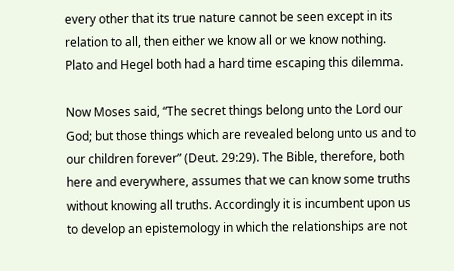every other that its true nature cannot be seen except in its relation to all, then either we know all or we know nothing. Plato and Hegel both had a hard time escaping this dilemma.

Now Moses said, “The secret things belong unto the Lord our God; but those things which are revealed belong unto us and to our children forever” (Deut. 29:29). The Bible, therefore, both here and everywhere, assumes that we can know some truths without knowing all truths. Accordingly it is incumbent upon us to develop an epistemology in which the relationships are not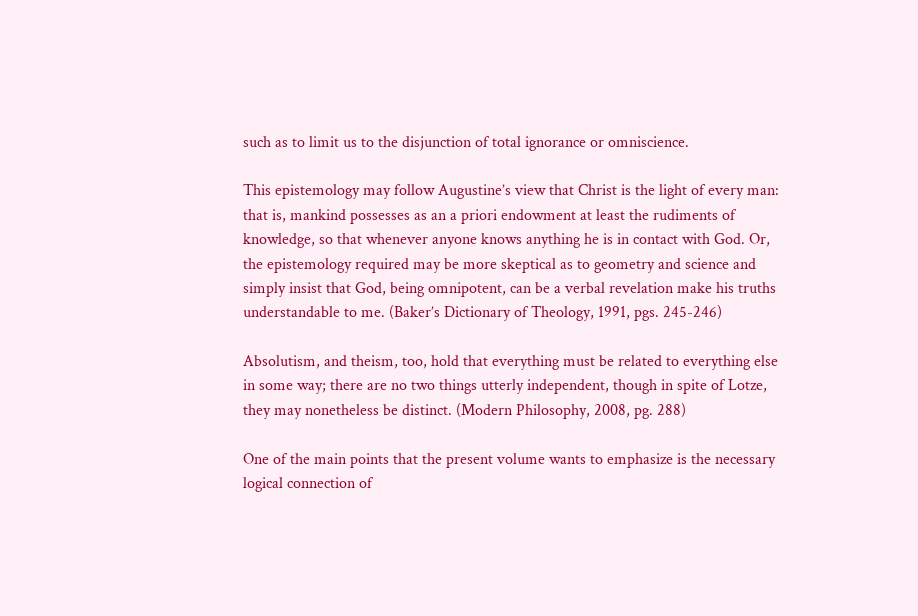such as to limit us to the disjunction of total ignorance or omniscience.

This epistemology may follow Augustine’s view that Christ is the light of every man: that is, mankind possesses as an a priori endowment at least the rudiments of knowledge, so that whenever anyone knows anything he is in contact with God. Or, the epistemology required may be more skeptical as to geometry and science and simply insist that God, being omnipotent, can be a verbal revelation make his truths understandable to me. (Baker’s Dictionary of Theology, 1991, pgs. 245-246)

Absolutism, and theism, too, hold that everything must be related to everything else in some way; there are no two things utterly independent, though in spite of Lotze, they may nonetheless be distinct. (Modern Philosophy, 2008, pg. 288)

One of the main points that the present volume wants to emphasize is the necessary logical connection of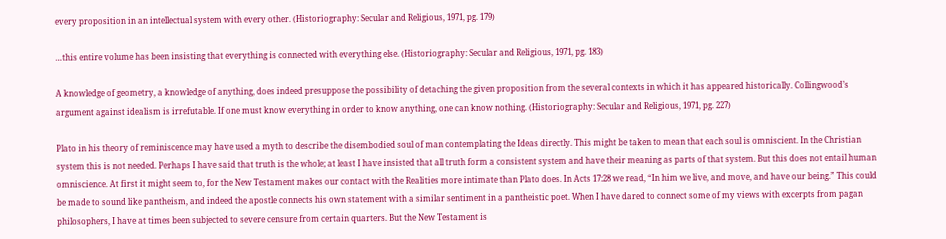every proposition in an intellectual system with every other. (Historiography: Secular and Religious, 1971, pg. 179)

…this entire volume has been insisting that everything is connected with everything else. (Historiography: Secular and Religious, 1971, pg. 183)

A knowledge of geometry, a knowledge of anything, does indeed presuppose the possibility of detaching the given proposition from the several contexts in which it has appeared historically. Collingwood’s argument against idealism is irrefutable. If one must know everything in order to know anything, one can know nothing. (Historiography: Secular and Religious, 1971, pg. 227)

Plato in his theory of reminiscence may have used a myth to describe the disembodied soul of man contemplating the Ideas directly. This might be taken to mean that each soul is omniscient. In the Christian system this is not needed. Perhaps I have said that truth is the whole; at least I have insisted that all truth form a consistent system and have their meaning as parts of that system. But this does not entail human omniscience. At first it might seem to, for the New Testament makes our contact with the Realities more intimate than Plato does. In Acts 17:28 we read, “In him we live, and move, and have our being.” This could be made to sound like pantheism, and indeed the apostle connects his own statement with a similar sentiment in a pantheistic poet. When I have dared to connect some of my views with excerpts from pagan philosophers, I have at times been subjected to severe censure from certain quarters. But the New Testament is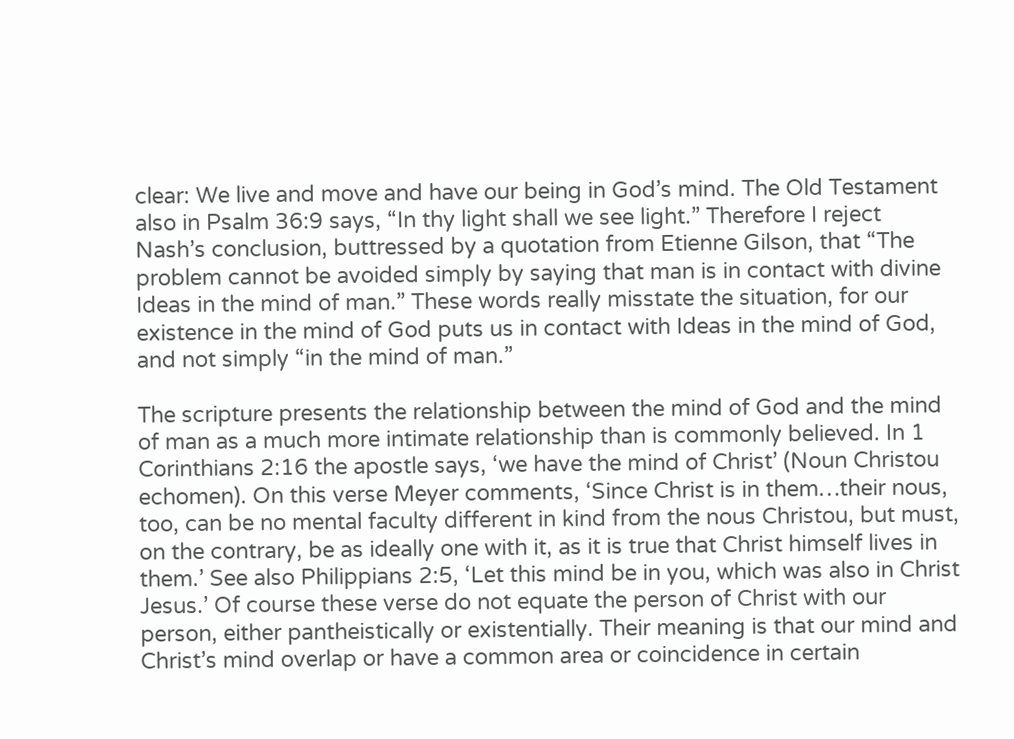clear: We live and move and have our being in God’s mind. The Old Testament also in Psalm 36:9 says, “In thy light shall we see light.” Therefore I reject Nash’s conclusion, buttressed by a quotation from Etienne Gilson, that “The problem cannot be avoided simply by saying that man is in contact with divine Ideas in the mind of man.” These words really misstate the situation, for our existence in the mind of God puts us in contact with Ideas in the mind of God, and not simply “in the mind of man.”

The scripture presents the relationship between the mind of God and the mind of man as a much more intimate relationship than is commonly believed. In 1 Corinthians 2:16 the apostle says, ‘we have the mind of Christ’ (Noun Christou echomen). On this verse Meyer comments, ‘Since Christ is in them…their nous, too, can be no mental faculty different in kind from the nous Christou, but must, on the contrary, be as ideally one with it, as it is true that Christ himself lives in them.’ See also Philippians 2:5, ‘Let this mind be in you, which was also in Christ Jesus.’ Of course these verse do not equate the person of Christ with our person, either pantheistically or existentially. Their meaning is that our mind and Christ’s mind overlap or have a common area or coincidence in certain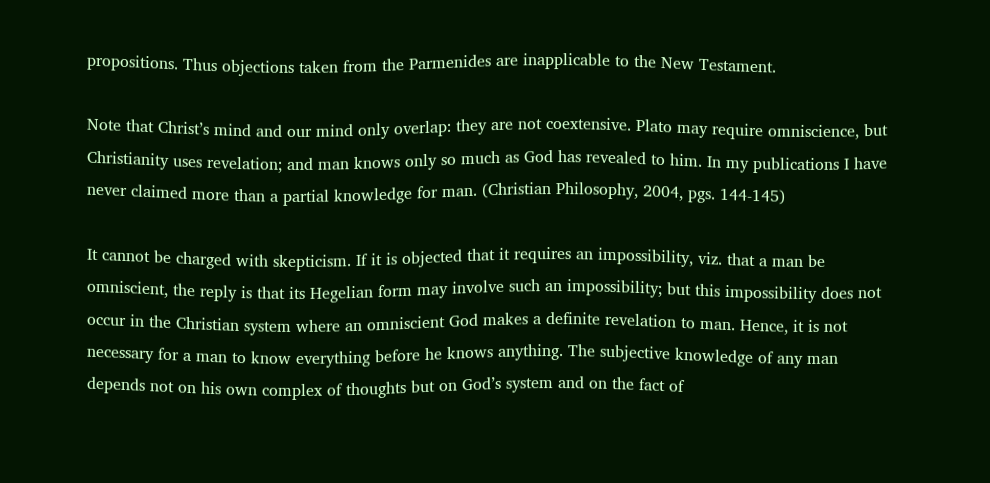propositions. Thus objections taken from the Parmenides are inapplicable to the New Testament.

Note that Christ’s mind and our mind only overlap: they are not coextensive. Plato may require omniscience, but Christianity uses revelation; and man knows only so much as God has revealed to him. In my publications I have never claimed more than a partial knowledge for man. (Christian Philosophy, 2004, pgs. 144-145)

It cannot be charged with skepticism. If it is objected that it requires an impossibility, viz. that a man be omniscient, the reply is that its Hegelian form may involve such an impossibility; but this impossibility does not occur in the Christian system where an omniscient God makes a definite revelation to man. Hence, it is not necessary for a man to know everything before he knows anything. The subjective knowledge of any man depends not on his own complex of thoughts but on God’s system and on the fact of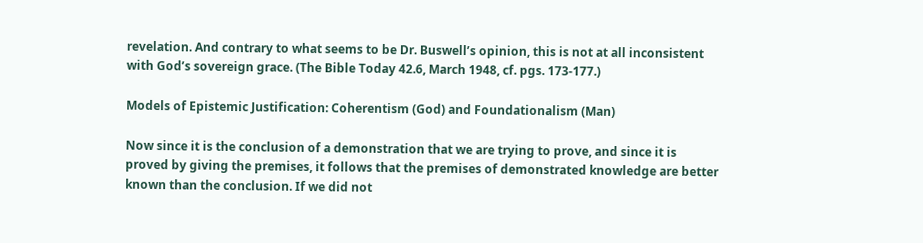revelation. And contrary to what seems to be Dr. Buswell’s opinion, this is not at all inconsistent with God’s sovereign grace. (The Bible Today 42.6, March 1948, cf. pgs. 173-177.)

Models of Epistemic Justification: Coherentism (God) and Foundationalism (Man)

Now since it is the conclusion of a demonstration that we are trying to prove, and since it is proved by giving the premises, it follows that the premises of demonstrated knowledge are better known than the conclusion. If we did not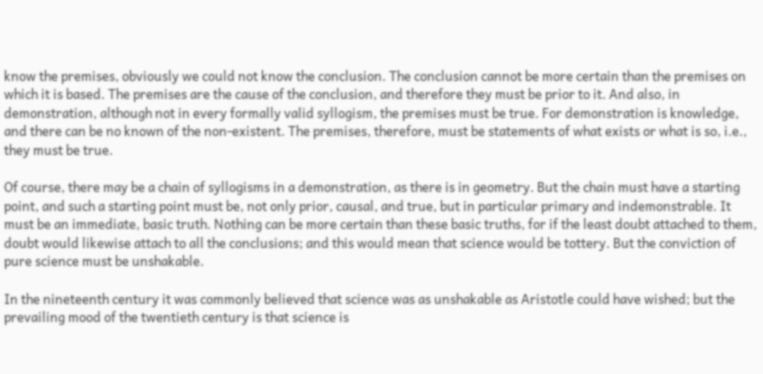know the premises, obviously we could not know the conclusion. The conclusion cannot be more certain than the premises on which it is based. The premises are the cause of the conclusion, and therefore they must be prior to it. And also, in demonstration, although not in every formally valid syllogism, the premises must be true. For demonstration is knowledge, and there can be no known of the non-existent. The premises, therefore, must be statements of what exists or what is so, i.e., they must be true.

Of course, there may be a chain of syllogisms in a demonstration, as there is in geometry. But the chain must have a starting point, and such a starting point must be, not only prior, causal, and true, but in particular primary and indemonstrable. It must be an immediate, basic truth. Nothing can be more certain than these basic truths, for if the least doubt attached to them, doubt would likewise attach to all the conclusions; and this would mean that science would be tottery. But the conviction of pure science must be unshakable.

In the nineteenth century it was commonly believed that science was as unshakable as Aristotle could have wished; but the prevailing mood of the twentieth century is that science is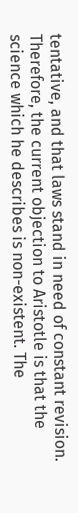tentative, and that laws stand in need of constant revision. Therefore, the current objection to Aristotle is that the science which he describes is non-existent. The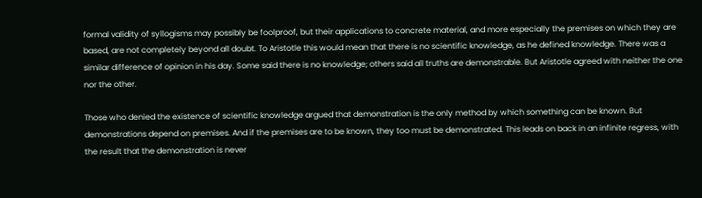formal validity of syllogisms may possibly be foolproof, but their applications to concrete material, and more especially the premises on which they are based, are not completely beyond all doubt. To Aristotle this would mean that there is no scientific knowledge, as he defined knowledge. There was a similar difference of opinion in his day. Some said there is no knowledge; others said all truths are demonstrable. But Aristotle agreed with neither the one nor the other.

Those who denied the existence of scientific knowledge argued that demonstration is the only method by which something can be known. But demonstrations depend on premises. And if the premises are to be known, they too must be demonstrated. This leads on back in an infinite regress, with the result that the demonstration is never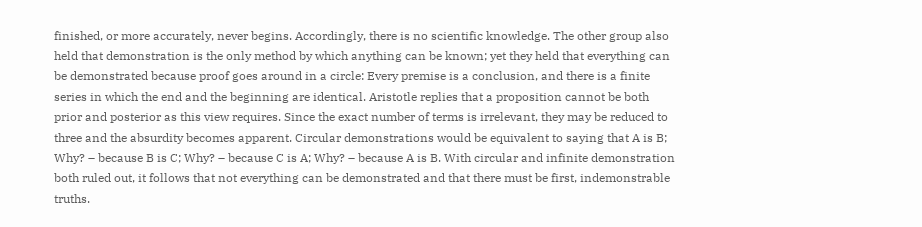finished, or more accurately, never begins. Accordingly, there is no scientific knowledge. The other group also held that demonstration is the only method by which anything can be known; yet they held that everything can be demonstrated because proof goes around in a circle: Every premise is a conclusion, and there is a finite series in which the end and the beginning are identical. Aristotle replies that a proposition cannot be both prior and posterior as this view requires. Since the exact number of terms is irrelevant, they may be reduced to three and the absurdity becomes apparent. Circular demonstrations would be equivalent to saying that A is B; Why? – because B is C; Why? – because C is A; Why? – because A is B. With circular and infinite demonstration both ruled out, it follows that not everything can be demonstrated and that there must be first, indemonstrable truths.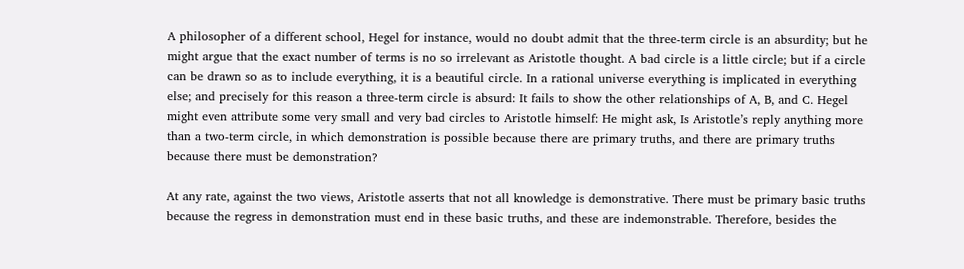A philosopher of a different school, Hegel for instance, would no doubt admit that the three-term circle is an absurdity; but he might argue that the exact number of terms is no so irrelevant as Aristotle thought. A bad circle is a little circle; but if a circle can be drawn so as to include everything, it is a beautiful circle. In a rational universe everything is implicated in everything else; and precisely for this reason a three-term circle is absurd: It fails to show the other relationships of A, B, and C. Hegel might even attribute some very small and very bad circles to Aristotle himself: He might ask, Is Aristotle’s reply anything more than a two-term circle, in which demonstration is possible because there are primary truths, and there are primary truths because there must be demonstration?

At any rate, against the two views, Aristotle asserts that not all knowledge is demonstrative. There must be primary basic truths because the regress in demonstration must end in these basic truths, and these are indemonstrable. Therefore, besides the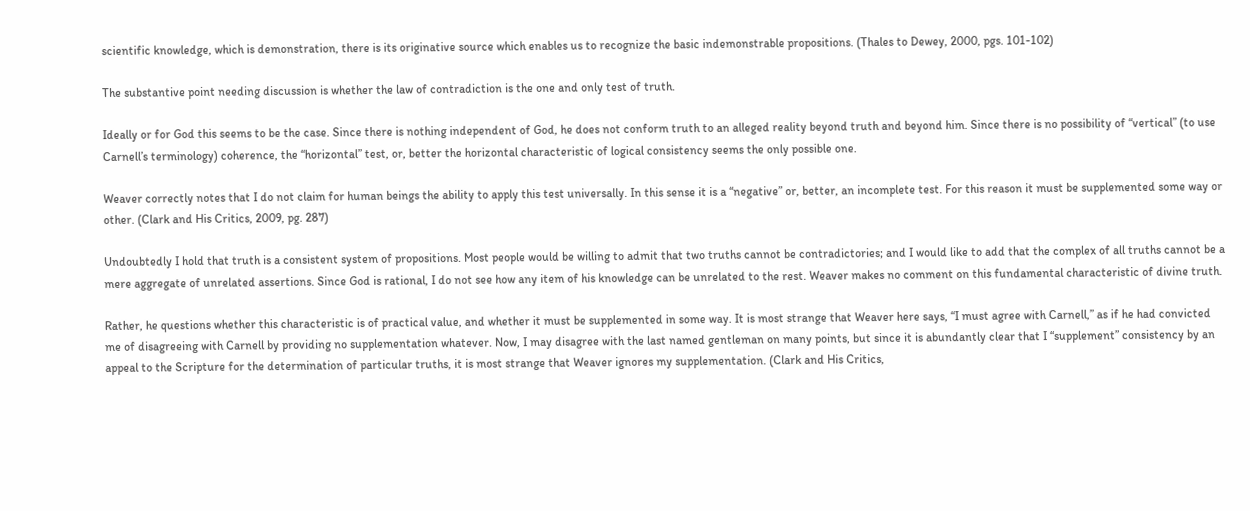scientific knowledge, which is demonstration, there is its originative source which enables us to recognize the basic indemonstrable propositions. (Thales to Dewey, 2000, pgs. 101-102)

The substantive point needing discussion is whether the law of contradiction is the one and only test of truth.

Ideally or for God this seems to be the case. Since there is nothing independent of God, he does not conform truth to an alleged reality beyond truth and beyond him. Since there is no possibility of “vertical” (to use Carnell’s terminology) coherence, the “horizontal” test, or, better the horizontal characteristic of logical consistency seems the only possible one.

Weaver correctly notes that I do not claim for human beings the ability to apply this test universally. In this sense it is a “negative” or, better, an incomplete test. For this reason it must be supplemented some way or other. (Clark and His Critics, 2009, pg. 287)

Undoubtedly I hold that truth is a consistent system of propositions. Most people would be willing to admit that two truths cannot be contradictories; and I would like to add that the complex of all truths cannot be a mere aggregate of unrelated assertions. Since God is rational, I do not see how any item of his knowledge can be unrelated to the rest. Weaver makes no comment on this fundamental characteristic of divine truth.

Rather, he questions whether this characteristic is of practical value, and whether it must be supplemented in some way. It is most strange that Weaver here says, “I must agree with Carnell,” as if he had convicted me of disagreeing with Carnell by providing no supplementation whatever. Now, I may disagree with the last named gentleman on many points, but since it is abundantly clear that I “supplement” consistency by an appeal to the Scripture for the determination of particular truths, it is most strange that Weaver ignores my supplementation. (Clark and His Critics,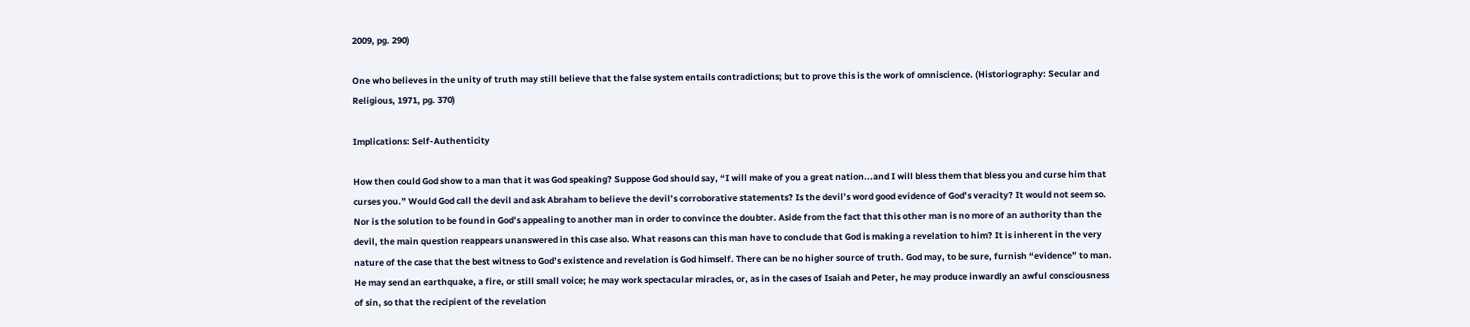2009, pg. 290)

One who believes in the unity of truth may still believe that the false system entails contradictions; but to prove this is the work of omniscience. (Historiography: Secular and Religious, 1971, pg. 370)

Implications: Self-Authenticity

How then could God show to a man that it was God speaking? Suppose God should say, “I will make of you a great nation...and I will bless them that bless you and curse him that curses you.” Would God call the devil and ask Abraham to believe the devil’s corroborative statements? Is the devil’s word good evidence of God’s veracity? It would not seem so. Nor is the solution to be found in God’s appealing to another man in order to convince the doubter. Aside from the fact that this other man is no more of an authority than the devil, the main question reappears unanswered in this case also. What reasons can this man have to conclude that God is making a revelation to him? It is inherent in the very nature of the case that the best witness to God’s existence and revelation is God himself. There can be no higher source of truth. God may, to be sure, furnish “evidence” to man. He may send an earthquake, a fire, or still small voice; he may work spectacular miracles, or, as in the cases of Isaiah and Peter, he may produce inwardly an awful consciousness of sin, so that the recipient of the revelation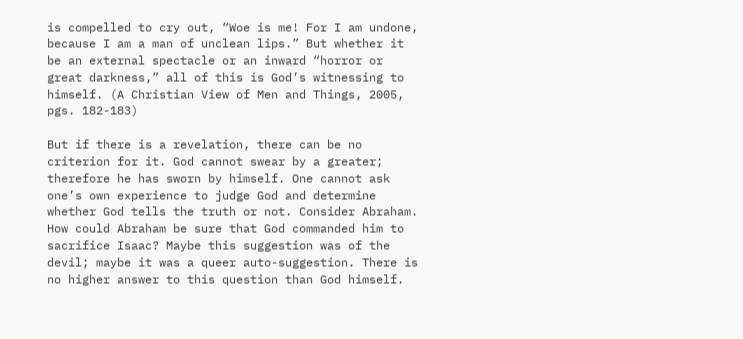is compelled to cry out, “Woe is me! For I am undone, because I am a man of unclean lips.” But whether it be an external spectacle or an inward “horror or great darkness,” all of this is God’s witnessing to himself. (A Christian View of Men and Things, 2005, pgs. 182-183)

But if there is a revelation, there can be no criterion for it. God cannot swear by a greater; therefore he has sworn by himself. One cannot ask one’s own experience to judge God and determine whether God tells the truth or not. Consider Abraham. How could Abraham be sure that God commanded him to sacrifice Isaac? Maybe this suggestion was of the devil; maybe it was a queer auto-suggestion. There is no higher answer to this question than God himself.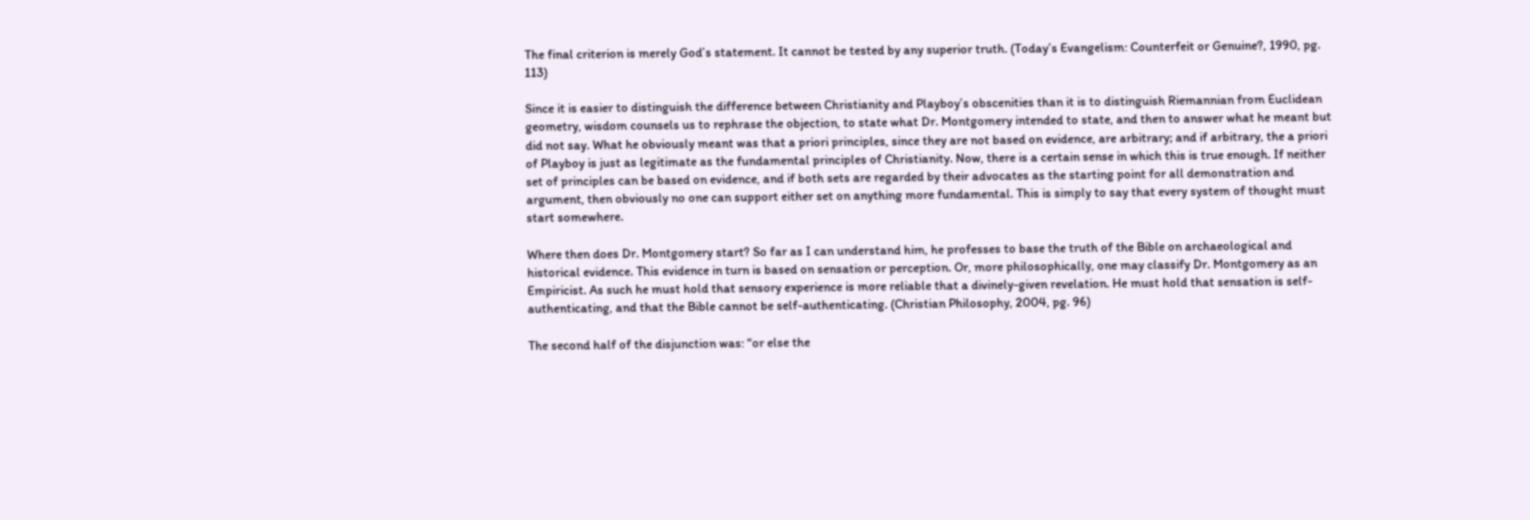The final criterion is merely God’s statement. It cannot be tested by any superior truth. (Today’s Evangelism: Counterfeit or Genuine?, 1990, pg. 113)

Since it is easier to distinguish the difference between Christianity and Playboy’s obscenities than it is to distinguish Riemannian from Euclidean geometry, wisdom counsels us to rephrase the objection, to state what Dr. Montgomery intended to state, and then to answer what he meant but did not say. What he obviously meant was that a priori principles, since they are not based on evidence, are arbitrary; and if arbitrary, the a priori of Playboy is just as legitimate as the fundamental principles of Christianity. Now, there is a certain sense in which this is true enough. If neither set of principles can be based on evidence, and if both sets are regarded by their advocates as the starting point for all demonstration and argument, then obviously no one can support either set on anything more fundamental. This is simply to say that every system of thought must start somewhere.

Where then does Dr. Montgomery start? So far as I can understand him, he professes to base the truth of the Bible on archaeological and historical evidence. This evidence in turn is based on sensation or perception. Or, more philosophically, one may classify Dr. Montgomery as an Empiricist. As such he must hold that sensory experience is more reliable that a divinely-given revelation. He must hold that sensation is self-authenticating, and that the Bible cannot be self-authenticating. (Christian Philosophy, 2004, pg. 96)

The second half of the disjunction was: “or else the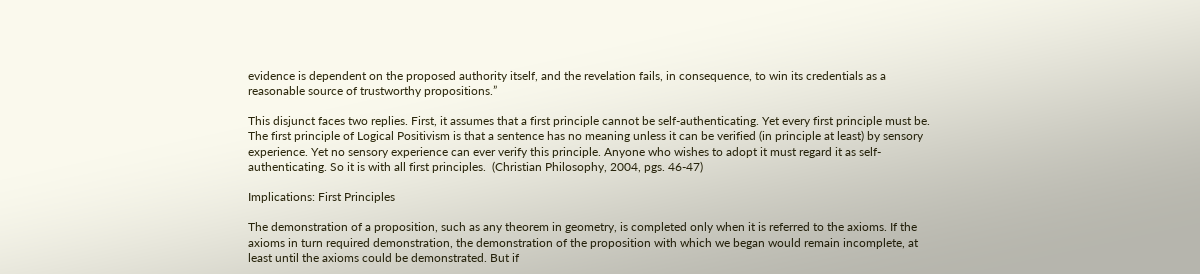evidence is dependent on the proposed authority itself, and the revelation fails, in consequence, to win its credentials as a reasonable source of trustworthy propositions.”

This disjunct faces two replies. First, it assumes that a first principle cannot be self-authenticating. Yet every first principle must be. The first principle of Logical Positivism is that a sentence has no meaning unless it can be verified (in principle at least) by sensory experience. Yet no sensory experience can ever verify this principle. Anyone who wishes to adopt it must regard it as self-authenticating. So it is with all first principles.  (Christian Philosophy, 2004, pgs. 46-47)

Implications: First Principles

The demonstration of a proposition, such as any theorem in geometry, is completed only when it is referred to the axioms. If the axioms in turn required demonstration, the demonstration of the proposition with which we began would remain incomplete, at least until the axioms could be demonstrated. But if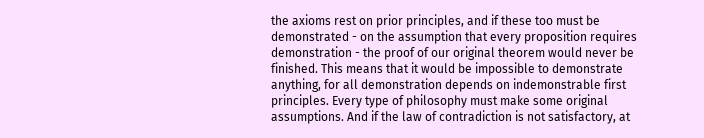the axioms rest on prior principles, and if these too must be demonstrated - on the assumption that every proposition requires demonstration - the proof of our original theorem would never be finished. This means that it would be impossible to demonstrate anything, for all demonstration depends on indemonstrable first principles. Every type of philosophy must make some original assumptions. And if the law of contradiction is not satisfactory, at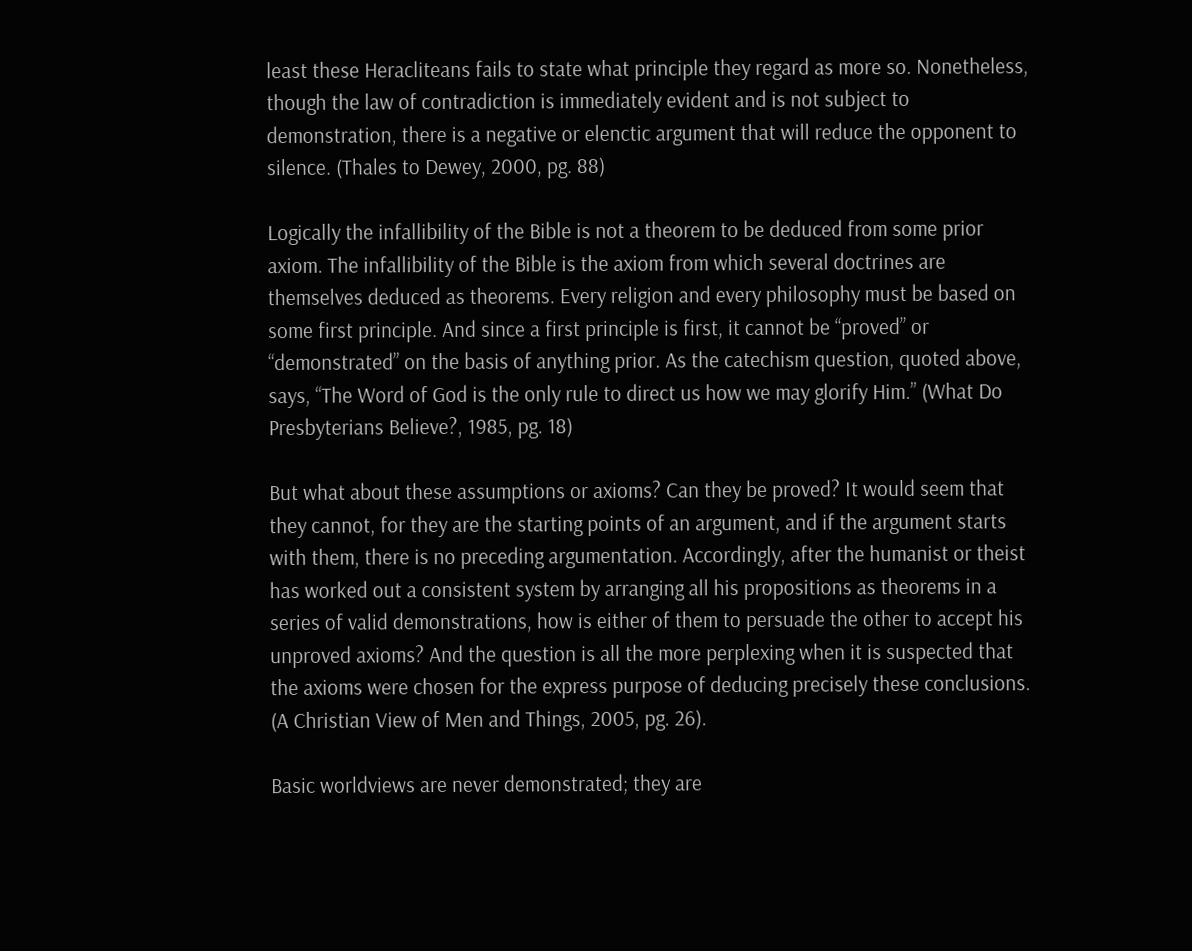least these Heracliteans fails to state what principle they regard as more so. Nonetheless, though the law of contradiction is immediately evident and is not subject to demonstration, there is a negative or elenctic argument that will reduce the opponent to silence. (Thales to Dewey, 2000, pg. 88)

Logically the infallibility of the Bible is not a theorem to be deduced from some prior axiom. The infallibility of the Bible is the axiom from which several doctrines are themselves deduced as theorems. Every religion and every philosophy must be based on some first principle. And since a first principle is first, it cannot be “proved” or “demonstrated” on the basis of anything prior. As the catechism question, quoted above, says, “The Word of God is the only rule to direct us how we may glorify Him.” (What Do Presbyterians Believe?, 1985, pg. 18)

But what about these assumptions or axioms? Can they be proved? It would seem that they cannot, for they are the starting points of an argument, and if the argument starts with them, there is no preceding argumentation. Accordingly, after the humanist or theist has worked out a consistent system by arranging all his propositions as theorems in a series of valid demonstrations, how is either of them to persuade the other to accept his unproved axioms? And the question is all the more perplexing when it is suspected that the axioms were chosen for the express purpose of deducing precisely these conclusions. (A Christian View of Men and Things, 2005, pg. 26).

Basic worldviews are never demonstrated; they are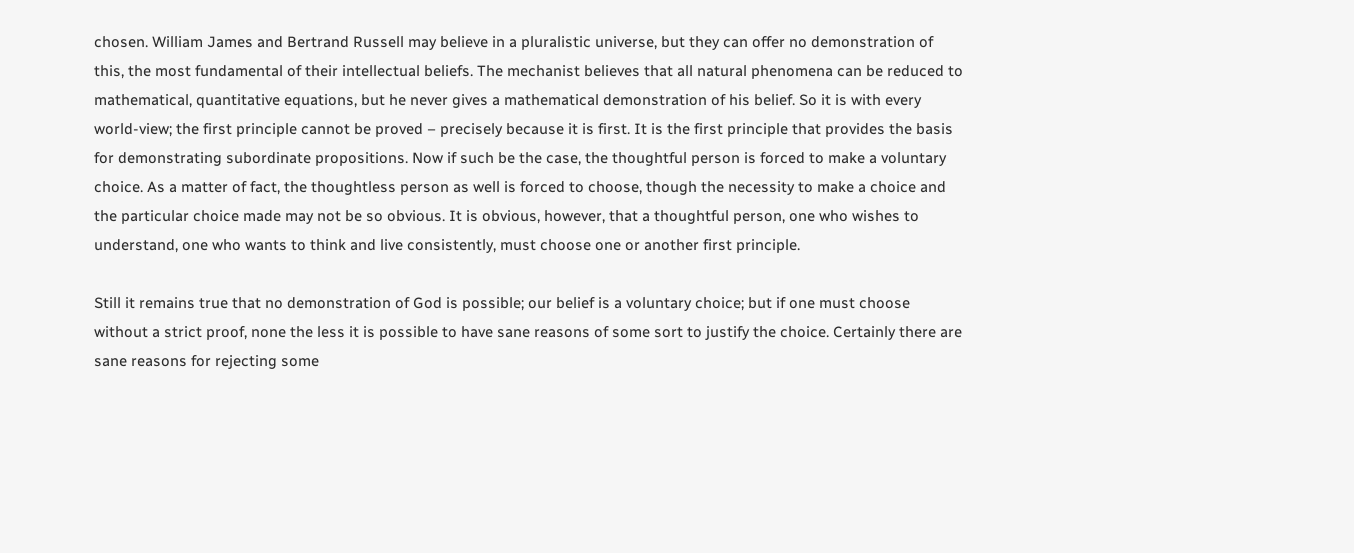chosen. William James and Bertrand Russell may believe in a pluralistic universe, but they can offer no demonstration of this, the most fundamental of their intellectual beliefs. The mechanist believes that all natural phenomena can be reduced to mathematical, quantitative equations, but he never gives a mathematical demonstration of his belief. So it is with every world-view; the first principle cannot be proved – precisely because it is first. It is the first principle that provides the basis for demonstrating subordinate propositions. Now if such be the case, the thoughtful person is forced to make a voluntary choice. As a matter of fact, the thoughtless person as well is forced to choose, though the necessity to make a choice and the particular choice made may not be so obvious. It is obvious, however, that a thoughtful person, one who wishes to understand, one who wants to think and live consistently, must choose one or another first principle.

Still it remains true that no demonstration of God is possible; our belief is a voluntary choice; but if one must choose without a strict proof, none the less it is possible to have sane reasons of some sort to justify the choice. Certainly there are sane reasons for rejecting some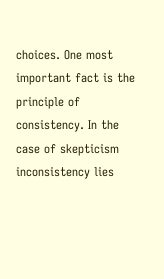choices. One most important fact is the principle of consistency. In the case of skepticism inconsistency lies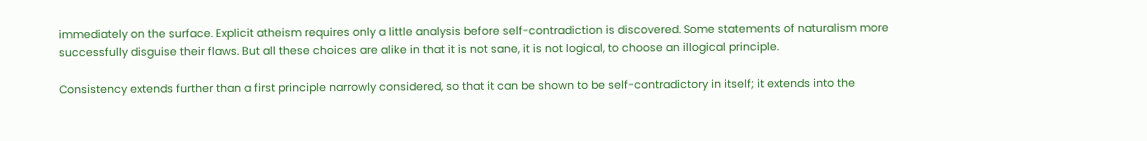immediately on the surface. Explicit atheism requires only a little analysis before self-contradiction is discovered. Some statements of naturalism more successfully disguise their flaws. But all these choices are alike in that it is not sane, it is not logical, to choose an illogical principle.

Consistency extends further than a first principle narrowly considered, so that it can be shown to be self-contradictory in itself; it extends into the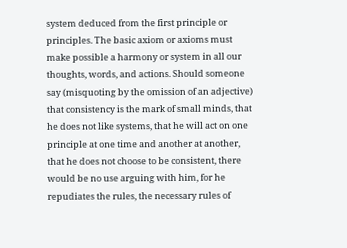system deduced from the first principle or principles. The basic axiom or axioms must make possible a harmony or system in all our thoughts, words, and actions. Should someone say (misquoting by the omission of an adjective) that consistency is the mark of small minds, that he does not like systems, that he will act on one principle at one time and another at another, that he does not choose to be consistent, there would be no use arguing with him, for he repudiates the rules, the necessary rules of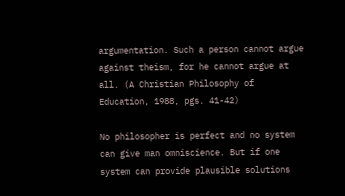argumentation. Such a person cannot argue against theism, for he cannot argue at all. (A Christian Philosophy of Education, 1988, pgs. 41-42)

No philosopher is perfect and no system can give man omniscience. But if one system can provide plausible solutions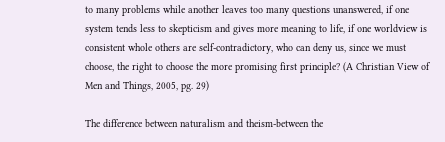to many problems while another leaves too many questions unanswered, if one system tends less to skepticism and gives more meaning to life, if one worldview is consistent whole others are self-contradictory, who can deny us, since we must choose, the right to choose the more promising first principle? (A Christian View of Men and Things, 2005, pg. 29)

The difference between naturalism and theism-between the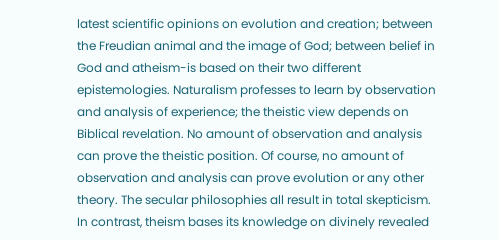latest scientific opinions on evolution and creation; between the Freudian animal and the image of God; between belief in God and atheism-is based on their two different epistemologies. Naturalism professes to learn by observation and analysis of experience; the theistic view depends on Biblical revelation. No amount of observation and analysis can prove the theistic position. Of course, no amount of observation and analysis can prove evolution or any other theory. The secular philosophies all result in total skepticism. In contrast, theism bases its knowledge on divinely revealed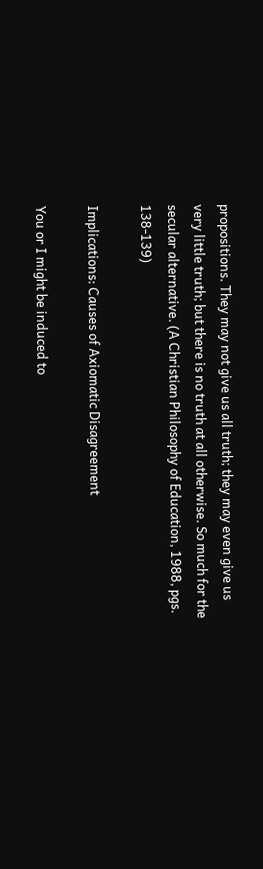propositions. They may not give us all truth; they may even give us very little truth; but there is no truth at all otherwise. So much for the secular alternative. (A Christian Philosophy of Education, 1988, pgs. 138-139)

Implications: Causes of Axiomatic Disagreement

You or I might be induced to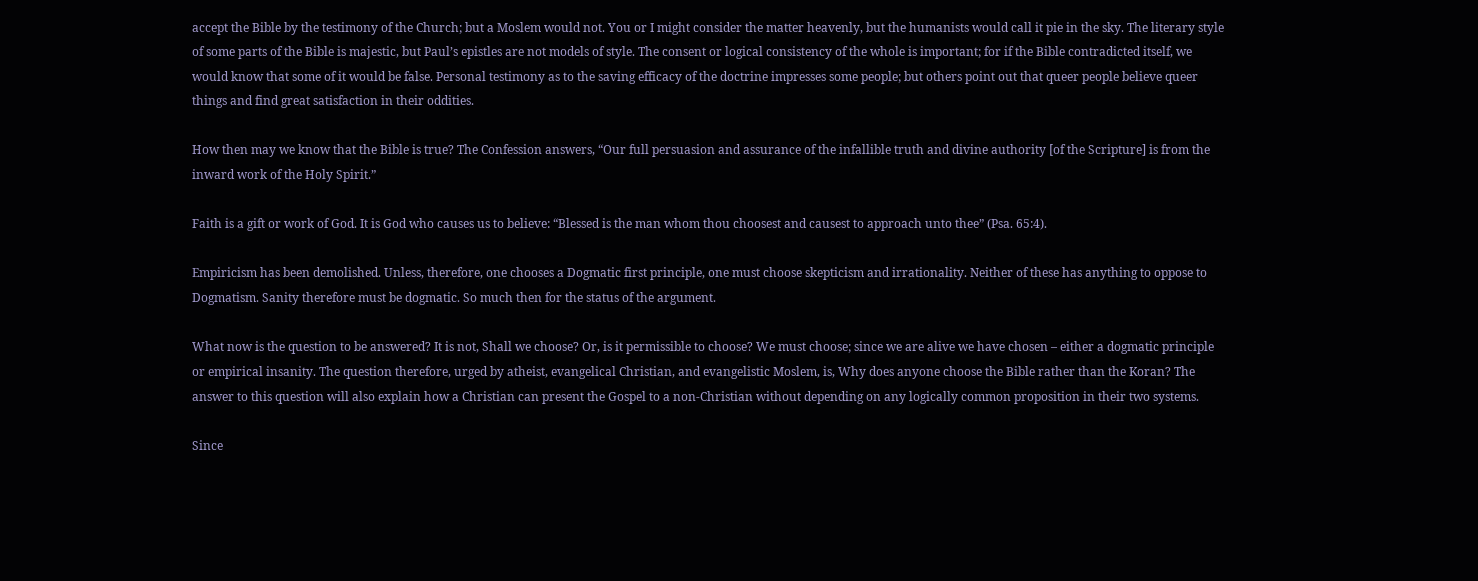accept the Bible by the testimony of the Church; but a Moslem would not. You or I might consider the matter heavenly, but the humanists would call it pie in the sky. The literary style of some parts of the Bible is majestic, but Paul’s epistles are not models of style. The consent or logical consistency of the whole is important; for if the Bible contradicted itself, we would know that some of it would be false. Personal testimony as to the saving efficacy of the doctrine impresses some people; but others point out that queer people believe queer things and find great satisfaction in their oddities.

How then may we know that the Bible is true? The Confession answers, “Our full persuasion and assurance of the infallible truth and divine authority [of the Scripture] is from the inward work of the Holy Spirit.”

Faith is a gift or work of God. It is God who causes us to believe: “Blessed is the man whom thou choosest and causest to approach unto thee” (Psa. 65:4).

Empiricism has been demolished. Unless, therefore, one chooses a Dogmatic first principle, one must choose skepticism and irrationality. Neither of these has anything to oppose to Dogmatism. Sanity therefore must be dogmatic. So much then for the status of the argument.

What now is the question to be answered? It is not, Shall we choose? Or, is it permissible to choose? We must choose; since we are alive we have chosen – either a dogmatic principle or empirical insanity. The question therefore, urged by atheist, evangelical Christian, and evangelistic Moslem, is, Why does anyone choose the Bible rather than the Koran? The answer to this question will also explain how a Christian can present the Gospel to a non-Christian without depending on any logically common proposition in their two systems.

Since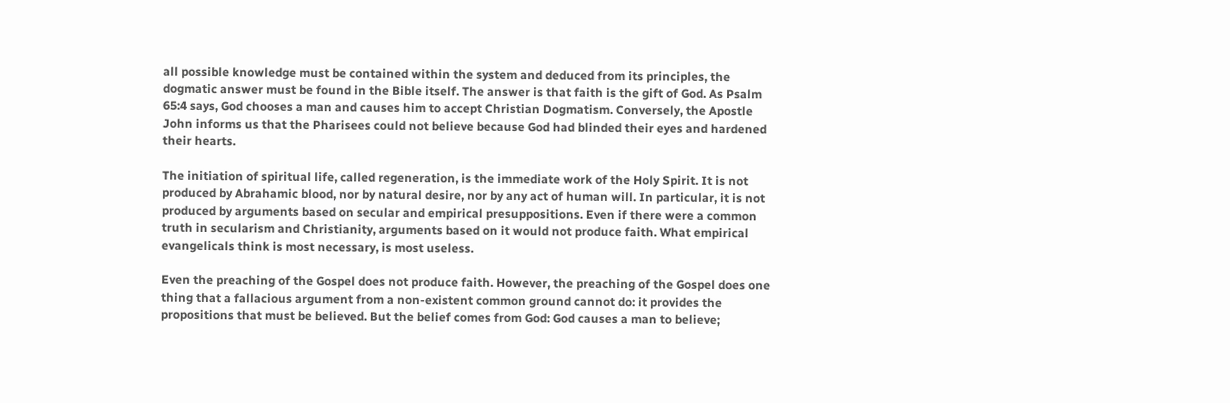all possible knowledge must be contained within the system and deduced from its principles, the dogmatic answer must be found in the Bible itself. The answer is that faith is the gift of God. As Psalm 65:4 says, God chooses a man and causes him to accept Christian Dogmatism. Conversely, the Apostle John informs us that the Pharisees could not believe because God had blinded their eyes and hardened their hearts.

The initiation of spiritual life, called regeneration, is the immediate work of the Holy Spirit. It is not produced by Abrahamic blood, nor by natural desire, nor by any act of human will. In particular, it is not produced by arguments based on secular and empirical presuppositions. Even if there were a common truth in secularism and Christianity, arguments based on it would not produce faith. What empirical evangelicals think is most necessary, is most useless.

Even the preaching of the Gospel does not produce faith. However, the preaching of the Gospel does one thing that a fallacious argument from a non-existent common ground cannot do: it provides the propositions that must be believed. But the belief comes from God: God causes a man to believe;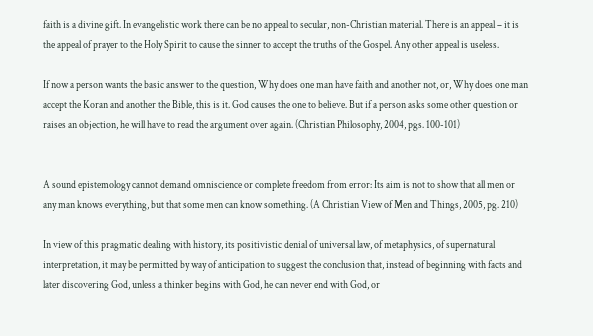faith is a divine gift. In evangelistic work there can be no appeal to secular, non-Christian material. There is an appeal – it is the appeal of prayer to the Holy Spirit to cause the sinner to accept the truths of the Gospel. Any other appeal is useless.

If now a person wants the basic answer to the question, Why does one man have faith and another not, or, Why does one man accept the Koran and another the Bible, this is it. God causes the one to believe. But if a person asks some other question or raises an objection, he will have to read the argument over again. (Christian Philosophy, 2004, pgs. 100-101)


A sound epistemology cannot demand omniscience or complete freedom from error: Its aim is not to show that all men or any man knows everything, but that some men can know something. (A Christian View of Men and Things, 2005, pg. 210)

In view of this pragmatic dealing with history, its positivistic denial of universal law, of metaphysics, of supernatural interpretation, it may be permitted by way of anticipation to suggest the conclusion that, instead of beginning with facts and later discovering God, unless a thinker begins with God, he can never end with God, or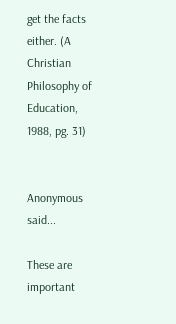get the facts either. (A Christian Philosophy of Education, 1988, pg. 31)


Anonymous said...

These are important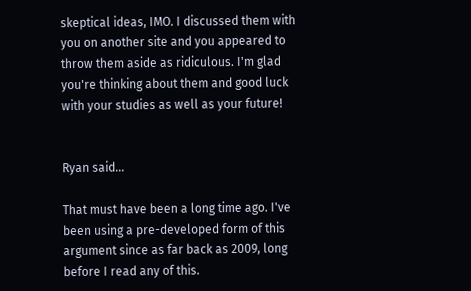skeptical ideas, IMO. I discussed them with you on another site and you appeared to throw them aside as ridiculous. I'm glad you're thinking about them and good luck with your studies as well as your future!


Ryan said...

That must have been a long time ago. I've been using a pre-developed form of this argument since as far back as 2009, long before I read any of this.